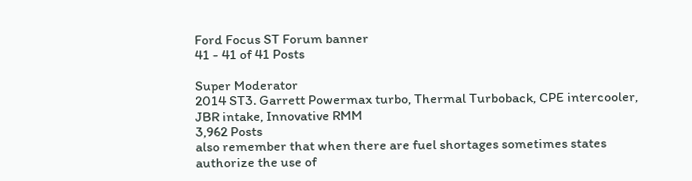Ford Focus ST Forum banner
41 - 41 of 41 Posts

Super Moderator
2014 ST3. Garrett Powermax turbo, Thermal Turboback, CPE intercooler, JBR intake, Innovative RMM
3,962 Posts
also remember that when there are fuel shortages sometimes states authorize the use of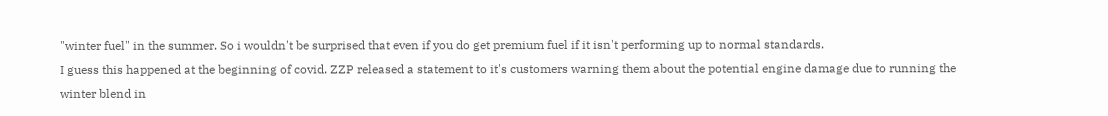"winter fuel" in the summer. So i wouldn't be surprised that even if you do get premium fuel if it isn't performing up to normal standards.
I guess this happened at the beginning of covid. ZZP released a statement to it's customers warning them about the potential engine damage due to running the winter blend in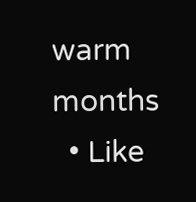warm months
  • Like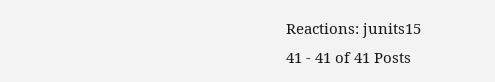Reactions: junits15
41 - 41 of 41 Posts